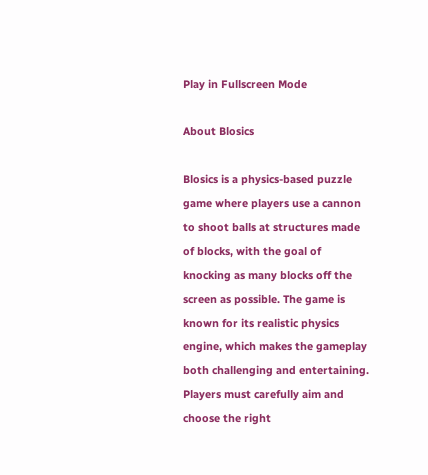Play in Fullscreen Mode

About Blosics

Blosics is a physics-based puzzle game where players use a cannon to shoot balls at structures made of blocks, with the goal of knocking as many blocks off the screen as possible. The game is known for its realistic physics engine, which makes the gameplay both challenging and entertaining. Players must carefully aim and choose the right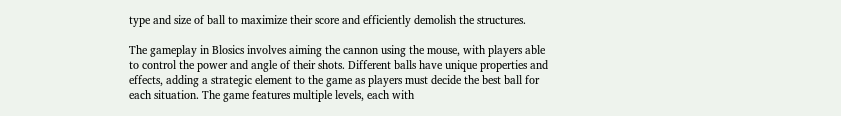type and size of ball to maximize their score and efficiently demolish the structures.

The gameplay in Blosics involves aiming the cannon using the mouse, with players able to control the power and angle of their shots. Different balls have unique properties and effects, adding a strategic element to the game as players must decide the best ball for each situation. The game features multiple levels, each with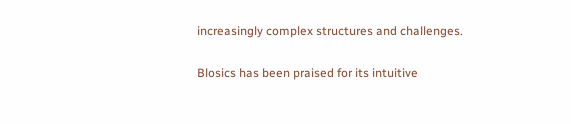increasingly complex structures and challenges.

Blosics has been praised for its intuitive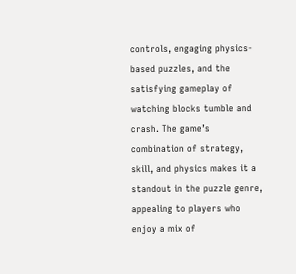controls, engaging physics-based puzzles, and the satisfying gameplay of watching blocks tumble and crash. The game’s combination of strategy, skill, and physics makes it a standout in the puzzle genre, appealing to players who enjoy a mix of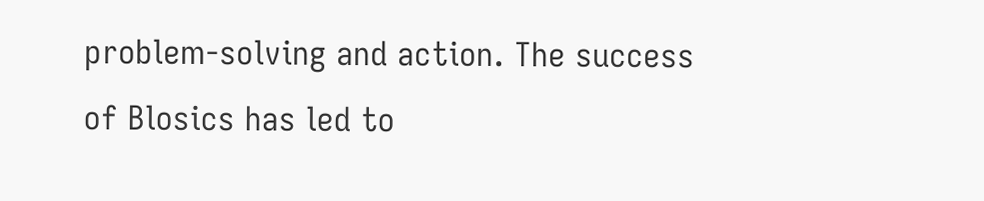problem-solving and action. The success of Blosics has led to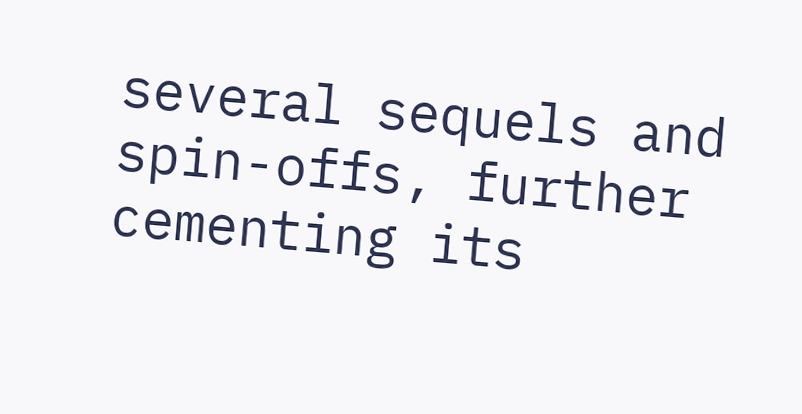several sequels and spin-offs, further cementing its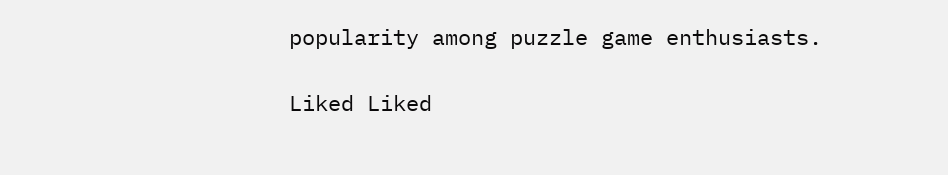popularity among puzzle game enthusiasts.

Liked Liked